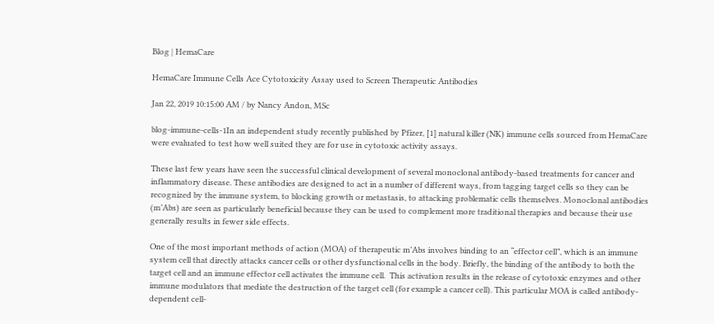Blog | HemaCare

HemaCare Immune Cells Ace Cytotoxicity Assay used to Screen Therapeutic Antibodies

Jan 22, 2019 10:15:00 AM / by Nancy Andon, MSc

blog-immune-cells-1In an independent study recently published by Pfizer, [1] natural killer (NK) immune cells sourced from HemaCare were evaluated to test how well suited they are for use in cytotoxic activity assays.

These last few years have seen the successful clinical development of several monoclonal antibody-based treatments for cancer and inflammatory disease. These antibodies are designed to act in a number of different ways, from tagging target cells so they can be recognized by the immune system, to blocking growth or metastasis, to attacking problematic cells themselves. Monoclonal antibodies (m’Abs) are seen as particularly beneficial because they can be used to complement more traditional therapies and because their use generally results in fewer side effects.

One of the most important methods of action (MOA) of therapeutic m’Abs involves binding to an “effector cell”, which is an immune system cell that directly attacks cancer cells or other dysfunctional cells in the body. Briefly, the binding of the antibody to both the target cell and an immune effector cell activates the immune cell.  This activation results in the release of cytotoxic enzymes and other immune modulators that mediate the destruction of the target cell (for example a cancer cell). This particular MOA is called antibody-dependent cell-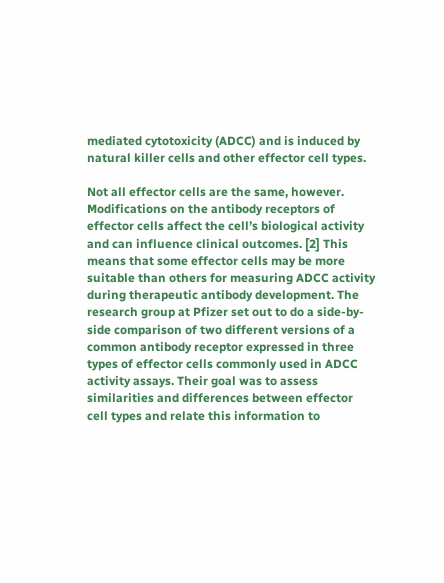mediated cytotoxicity (ADCC) and is induced by natural killer cells and other effector cell types.

Not all effector cells are the same, however. Modifications on the antibody receptors of effector cells affect the cell’s biological activity and can influence clinical outcomes. [2] This means that some effector cells may be more suitable than others for measuring ADCC activity during therapeutic antibody development. The research group at Pfizer set out to do a side-by-side comparison of two different versions of a common antibody receptor expressed in three types of effector cells commonly used in ADCC activity assays. Their goal was to assess similarities and differences between effector cell types and relate this information to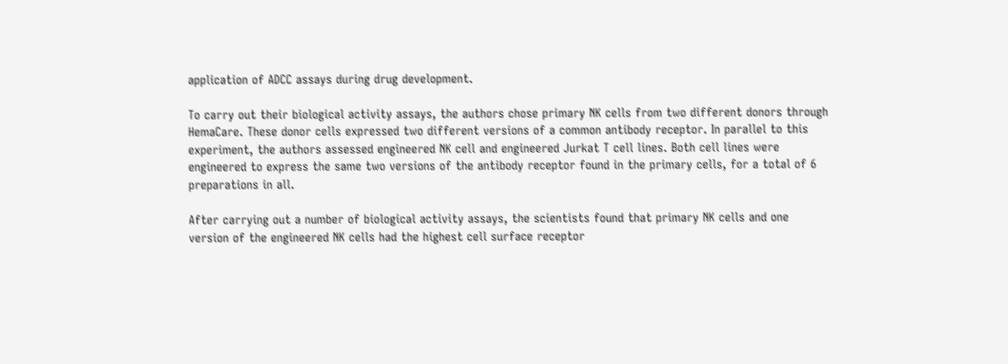application of ADCC assays during drug development.

To carry out their biological activity assays, the authors chose primary NK cells from two different donors through HemaCare. These donor cells expressed two different versions of a common antibody receptor. In parallel to this experiment, the authors assessed engineered NK cell and engineered Jurkat T cell lines. Both cell lines were engineered to express the same two versions of the antibody receptor found in the primary cells, for a total of 6 preparations in all.

After carrying out a number of biological activity assays, the scientists found that primary NK cells and one version of the engineered NK cells had the highest cell surface receptor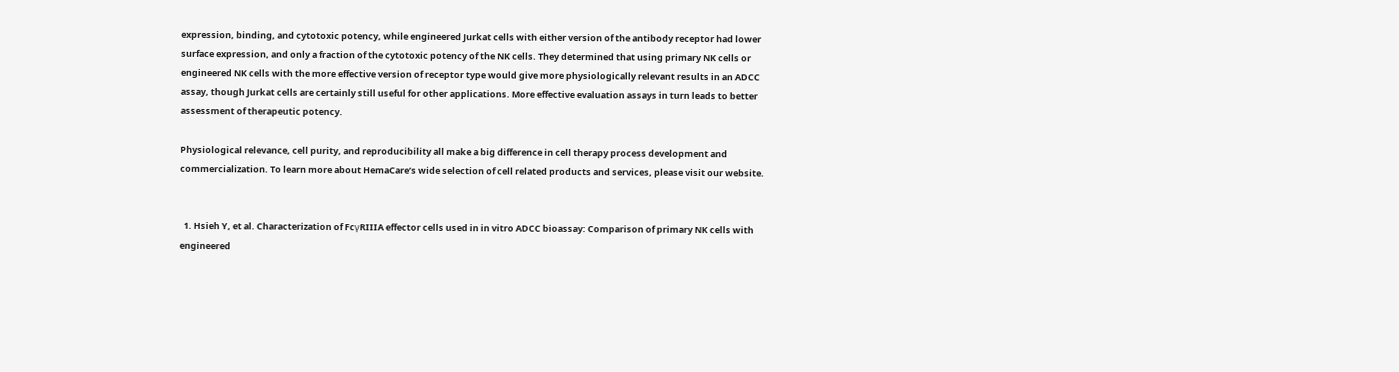expression, binding, and cytotoxic potency, while engineered Jurkat cells with either version of the antibody receptor had lower surface expression, and only a fraction of the cytotoxic potency of the NK cells. They determined that using primary NK cells or engineered NK cells with the more effective version of receptor type would give more physiologically relevant results in an ADCC assay, though Jurkat cells are certainly still useful for other applications. More effective evaluation assays in turn leads to better assessment of therapeutic potency.

Physiological relevance, cell purity, and reproducibility all make a big difference in cell therapy process development and commercialization. To learn more about HemaCare’s wide selection of cell related products and services, please visit our website.


  1. Hsieh Y, et al. Characterization of FcγRIIIA effector cells used in in vitro ADCC bioassay: Comparison of primary NK cells with engineered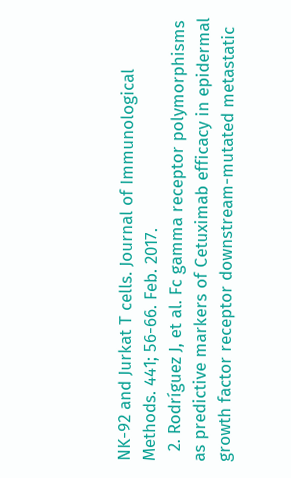NK-92 and Jurkat T cells. Journal of Immunological Methods. 441; 56-66. Feb. 2017.
  2. Rodríguez J, et al. Fc gamma receptor polymorphisms as predictive markers of Cetuximab efficacy in epidermal growth factor receptor downstream-mutated metastatic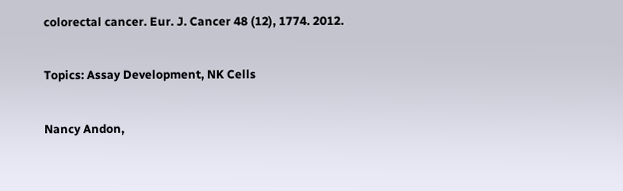colorectal cancer. Eur. J. Cancer 48 (12), 1774. 2012.

Topics: Assay Development, NK Cells

Nancy Andon,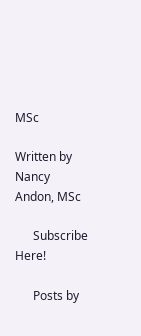MSc

Written by Nancy Andon, MSc

      Subscribe Here!

      Posts by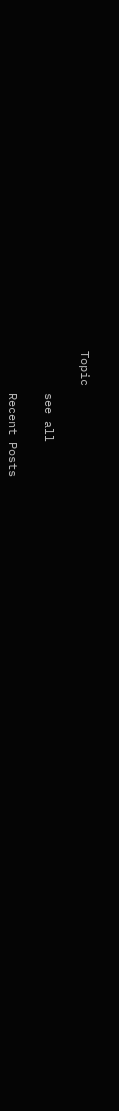Topic

      see all

      Recent Posts